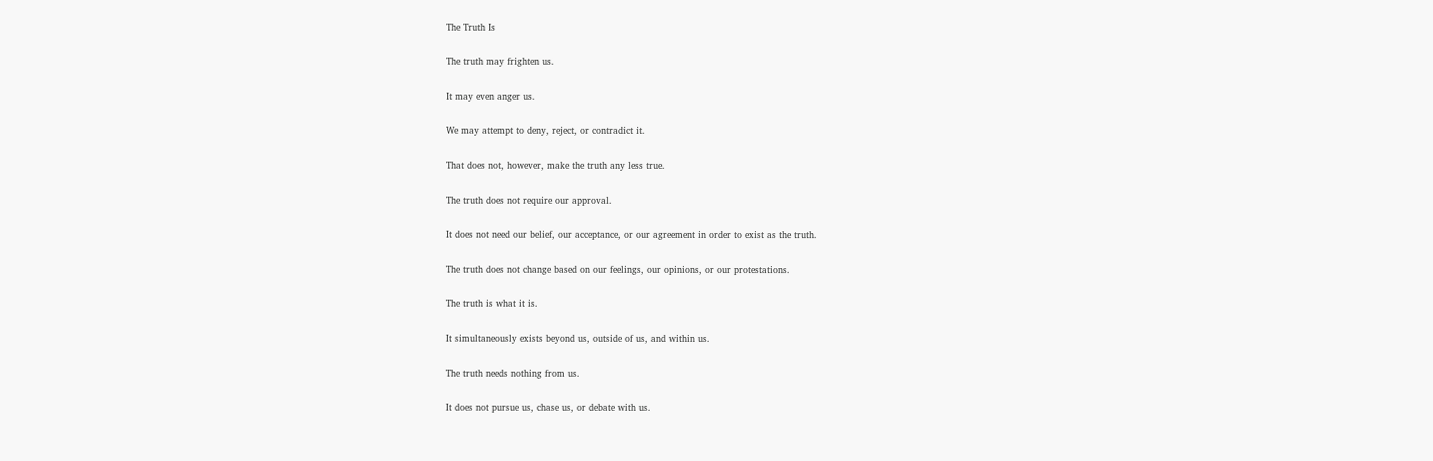The Truth Is

The truth may frighten us.

It may even anger us.

We may attempt to deny, reject, or contradict it.

That does not, however, make the truth any less true.

The truth does not require our approval.

It does not need our belief, our acceptance, or our agreement in order to exist as the truth.

The truth does not change based on our feelings, our opinions, or our protestations.

The truth is what it is.

It simultaneously exists beyond us, outside of us, and within us.

The truth needs nothing from us.

It does not pursue us, chase us, or debate with us.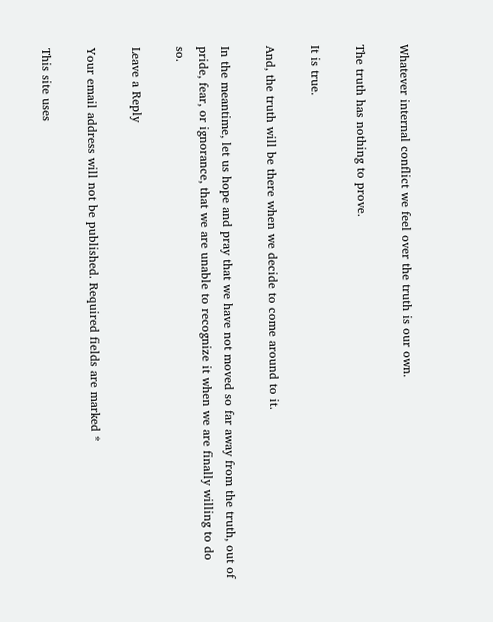Whatever internal conflict we feel over the truth is our own.

The truth has nothing to prove.

It is true.

And, the truth will be there when we decide to come around to it.

In the meantime, let us hope and pray that we have not moved so far away from the truth, out of pride, fear, or ignorance, that we are unable to recognize it when we are finally willing to do so.

Leave a Reply

Your email address will not be published. Required fields are marked *

This site uses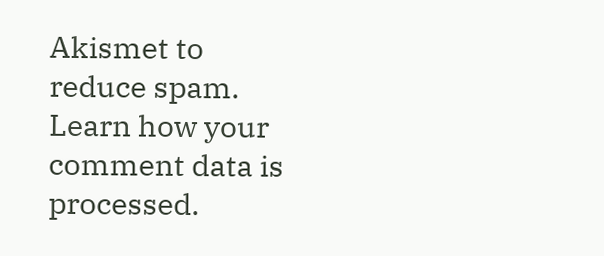Akismet to reduce spam. Learn how your comment data is processed.